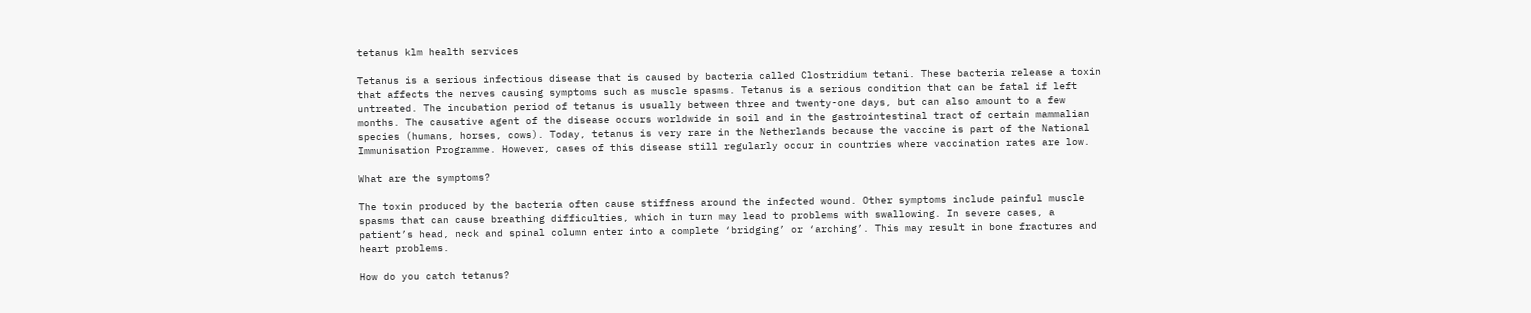tetanus klm health services

Tetanus is a serious infectious disease that is caused by bacteria called Clostridium tetani. These bacteria release a toxin that affects the nerves causing symptoms such as muscle spasms. Tetanus is a serious condition that can be fatal if left untreated. The incubation period of tetanus is usually between three and twenty-one days, but can also amount to a few months. The causative agent of the disease occurs worldwide in soil and in the gastrointestinal tract of certain mammalian species (humans, horses, cows). Today, tetanus is very rare in the Netherlands because the vaccine is part of the National Immunisation Programme. However, cases of this disease still regularly occur in countries where vaccination rates are low.

What are the symptoms?

The toxin produced by the bacteria often cause stiffness around the infected wound. Other symptoms include painful muscle spasms that can cause breathing difficulties, which in turn may lead to problems with swallowing. In severe cases, a patient’s head, neck and spinal column enter into a complete ‘bridging’ or ‘arching’. This may result in bone fractures and heart problems.

How do you catch tetanus?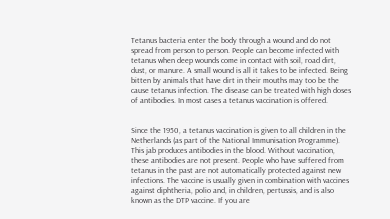Tetanus bacteria enter the body through a wound and do not spread from person to person. People can become infected with tetanus when deep wounds come in contact with soil, road dirt, dust, or manure. A small wound is all it takes to be infected. Being bitten by animals that have dirt in their mouths may too be the cause tetanus infection. The disease can be treated with high doses of antibodies. In most cases a tetanus vaccination is offered.


Since the 1950, a tetanus vaccination is given to all children in the Netherlands (as part of the National Immunisation Programme). This jab produces antibodies in the blood. Without vaccination, these antibodies are not present. People who have suffered from tetanus in the past are not automatically protected against new infections. The vaccine is usually given in combination with vaccines against diphtheria, polio and, in children, pertussis, and is also known as the DTP vaccine. If you are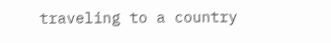traveling to a country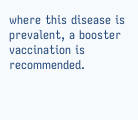where this disease is prevalent, a booster vaccination is recommended.